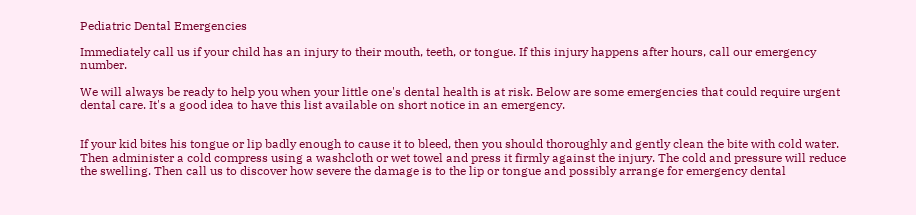Pediatric Dental Emergencies

Immediately call us if your child has an injury to their mouth, teeth, or tongue. If this injury happens after hours, call our emergency number.

We will always be ready to help you when your little one's dental health is at risk. Below are some emergencies that could require urgent dental care. It's a good idea to have this list available on short notice in an emergency.


If your kid bites his tongue or lip badly enough to cause it to bleed, then you should thoroughly and gently clean the bite with cold water. Then administer a cold compress using a washcloth or wet towel and press it firmly against the injury. The cold and pressure will reduce the swelling. Then call us to discover how severe the damage is to the lip or tongue and possibly arrange for emergency dental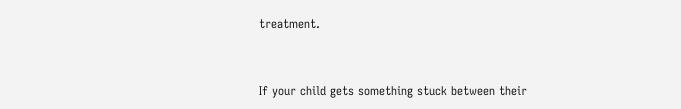treatment.


If your child gets something stuck between their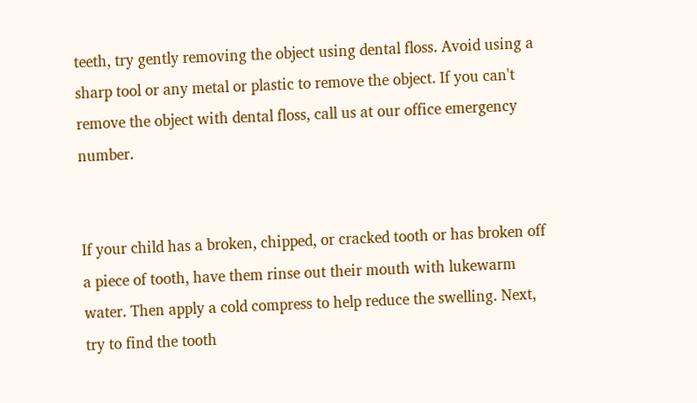teeth, try gently removing the object using dental floss. Avoid using a sharp tool or any metal or plastic to remove the object. If you can't remove the object with dental floss, call us at our office emergency number.


If your child has a broken, chipped, or cracked tooth or has broken off a piece of tooth, have them rinse out their mouth with lukewarm water. Then apply a cold compress to help reduce the swelling. Next, try to find the tooth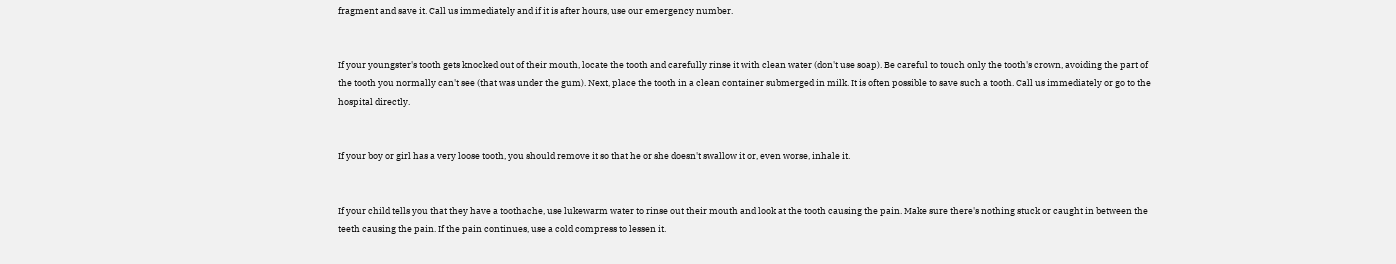fragment and save it. Call us immediately and if it is after hours, use our emergency number.


If your youngster's tooth gets knocked out of their mouth, locate the tooth and carefully rinse it with clean water (don't use soap). Be careful to touch only the tooth's crown, avoiding the part of the tooth you normally can't see (that was under the gum). Next, place the tooth in a clean container submerged in milk. It is often possible to save such a tooth. Call us immediately or go to the hospital directly.


If your boy or girl has a very loose tooth, you should remove it so that he or she doesn't swallow it or, even worse, inhale it.


If your child tells you that they have a toothache, use lukewarm water to rinse out their mouth and look at the tooth causing the pain. Make sure there's nothing stuck or caught in between the teeth causing the pain. If the pain continues, use a cold compress to lessen it.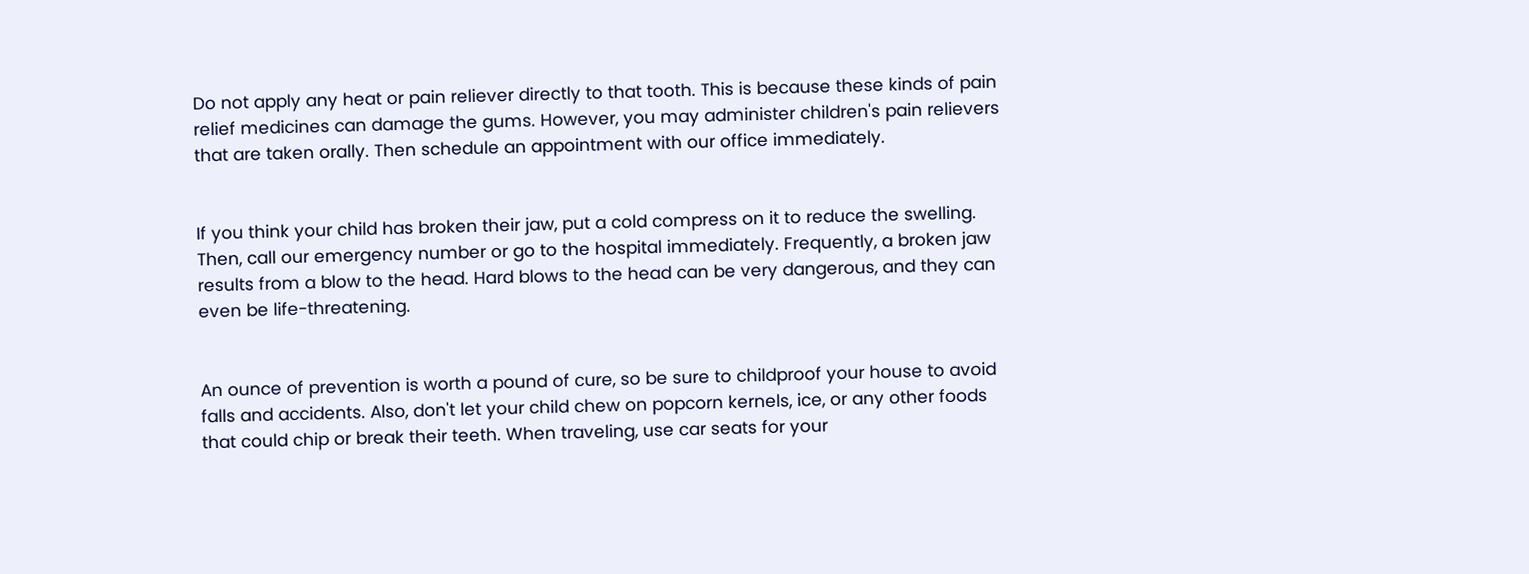Do not apply any heat or pain reliever directly to that tooth. This is because these kinds of pain relief medicines can damage the gums. However, you may administer children's pain relievers that are taken orally. Then schedule an appointment with our office immediately.


If you think your child has broken their jaw, put a cold compress on it to reduce the swelling. Then, call our emergency number or go to the hospital immediately. Frequently, a broken jaw results from a blow to the head. Hard blows to the head can be very dangerous, and they can even be life-threatening.


An ounce of prevention is worth a pound of cure, so be sure to childproof your house to avoid falls and accidents. Also, don't let your child chew on popcorn kernels, ice, or any other foods that could chip or break their teeth. When traveling, use car seats for your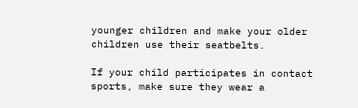younger children and make your older children use their seatbelts.

If your child participates in contact sports, make sure they wear a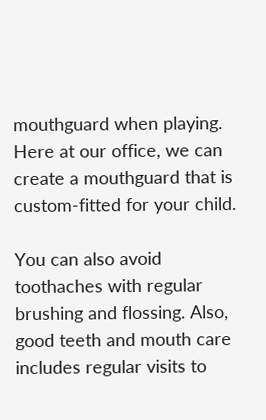mouthguard when playing. Here at our office, we can create a mouthguard that is custom-fitted for your child.

You can also avoid toothaches with regular brushing and flossing. Also, good teeth and mouth care includes regular visits to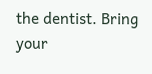the dentist. Bring your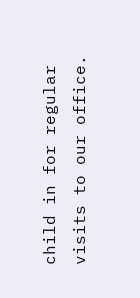child in for regular visits to our office.